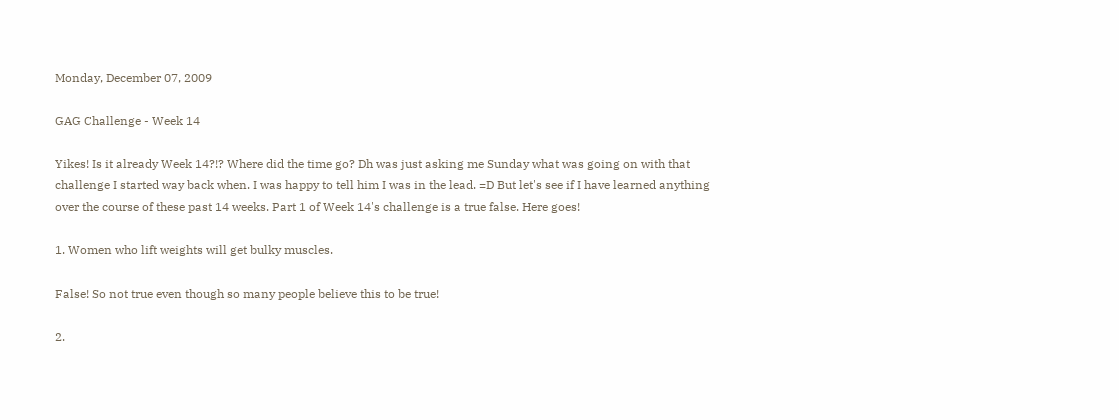Monday, December 07, 2009

GAG Challenge - Week 14

Yikes! Is it already Week 14?!? Where did the time go? Dh was just asking me Sunday what was going on with that challenge I started way back when. I was happy to tell him I was in the lead. =D But let's see if I have learned anything over the course of these past 14 weeks. Part 1 of Week 14's challenge is a true false. Here goes!

1. Women who lift weights will get bulky muscles.

False! So not true even though so many people believe this to be true!

2.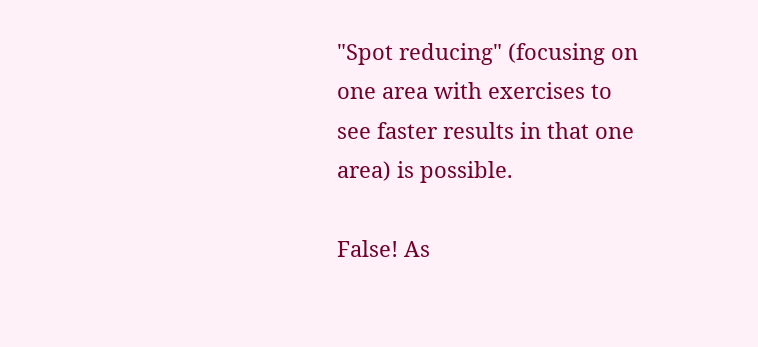"Spot reducing" (focusing on one area with exercises to see faster results in that one area) is possible.

False! As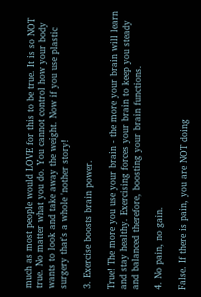much as most people would LOVE for this to be true. It is so NOT true. No matter what you do. You cannot control how your body wants to look and take away the weight. Now if you use plastic surgery that's a whole 'nother story!

3. Exercise boosts brain power.

True! The more you use your brain - the more your brain will learn and stay healthy. Exercising forces your brain to keep you steady and balanced therefore, boosting your brain functions.

4. No pain, no gain.

False. If there is pain, you are NOT doing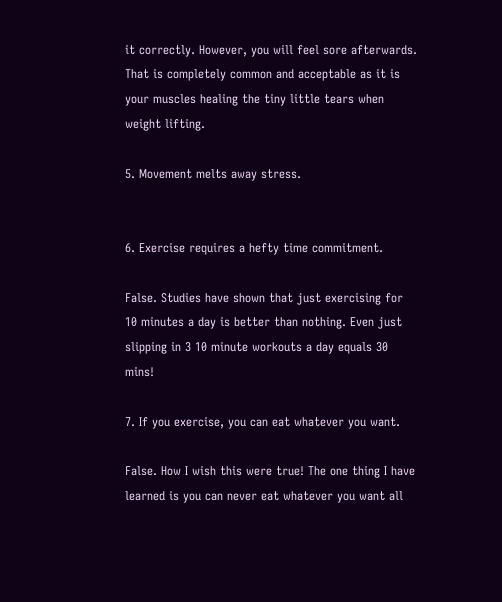it correctly. However, you will feel sore afterwards. That is completely common and acceptable as it is your muscles healing the tiny little tears when weight lifting.

5. Movement melts away stress.


6. Exercise requires a hefty time commitment.

False. Studies have shown that just exercising for 10 minutes a day is better than nothing. Even just slipping in 3 10 minute workouts a day equals 30 mins!

7. If you exercise, you can eat whatever you want.

False. How I wish this were true! The one thing I have learned is you can never eat whatever you want all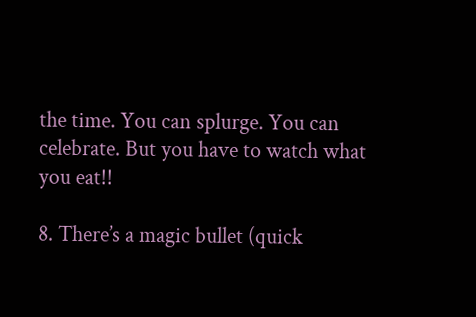the time. You can splurge. You can celebrate. But you have to watch what you eat!!

8. There’s a magic bullet (quick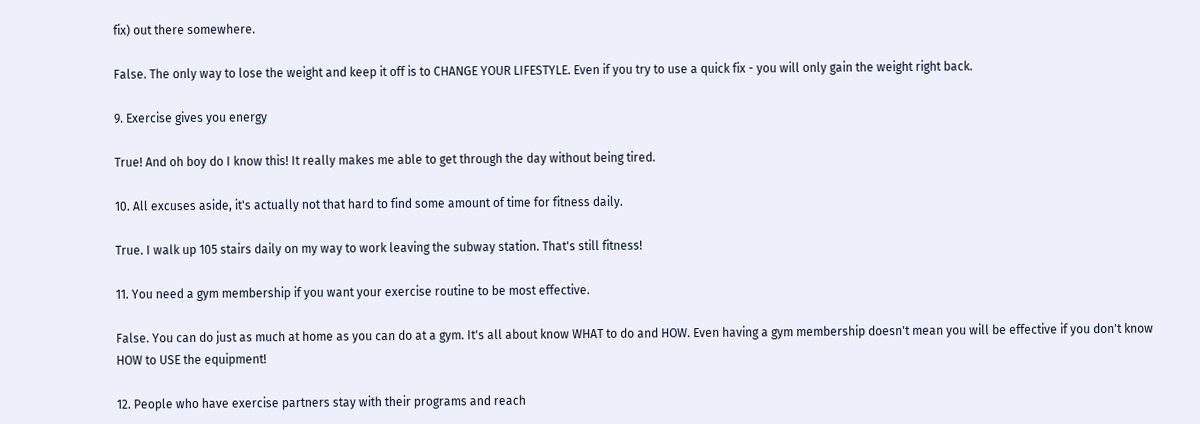fix) out there somewhere.

False. The only way to lose the weight and keep it off is to CHANGE YOUR LIFESTYLE. Even if you try to use a quick fix - you will only gain the weight right back.

9. Exercise gives you energy

True! And oh boy do I know this! It really makes me able to get through the day without being tired.

10. All excuses aside, it's actually not that hard to find some amount of time for fitness daily.

True. I walk up 105 stairs daily on my way to work leaving the subway station. That's still fitness!

11. You need a gym membership if you want your exercise routine to be most effective.

False. You can do just as much at home as you can do at a gym. It's all about know WHAT to do and HOW. Even having a gym membership doesn't mean you will be effective if you don't know HOW to USE the equipment!

12. People who have exercise partners stay with their programs and reach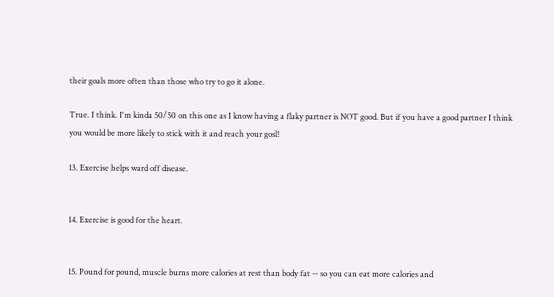their goals more often than those who try to go it alone.

True. I think. I'm kinda 50/50 on this one as I know having a flaky partner is NOT good. But if you have a good partner I think you would be more likely to stick with it and reach your gosl!

13. Exercise helps ward off disease.


14. Exercise is good for the heart.


15. Pound for pound, muscle burns more calories at rest than body fat -- so you can eat more calories and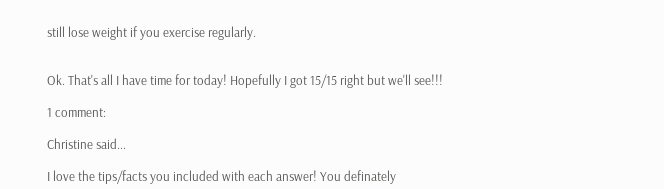still lose weight if you exercise regularly.


Ok. That's all I have time for today! Hopefully I got 15/15 right but we'll see!!!

1 comment:

Christine said...

I love the tips/facts you included with each answer! You definately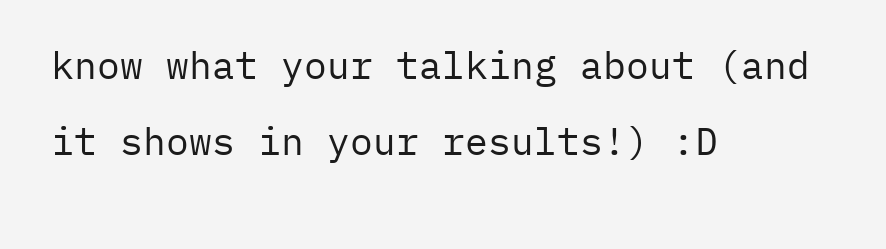know what your talking about (and it shows in your results!) :D